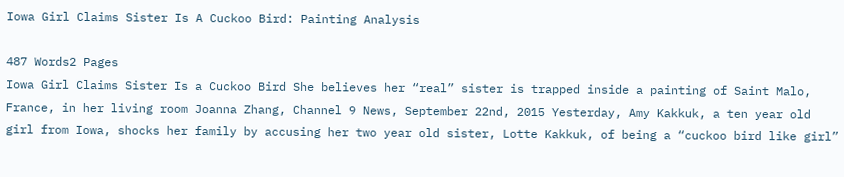Iowa Girl Claims Sister Is A Cuckoo Bird: Painting Analysis

487 Words2 Pages
Iowa Girl Claims Sister Is a Cuckoo Bird She believes her “real” sister is trapped inside a painting of Saint Malo, France, in her living room Joanna Zhang, Channel 9 News, September 22nd, 2015 Yesterday, Amy Kakkuk, a ten year old girl from Iowa, shocks her family by accusing her two year old sister, Lotte Kakkuk, of being a “cuckoo bird like girl”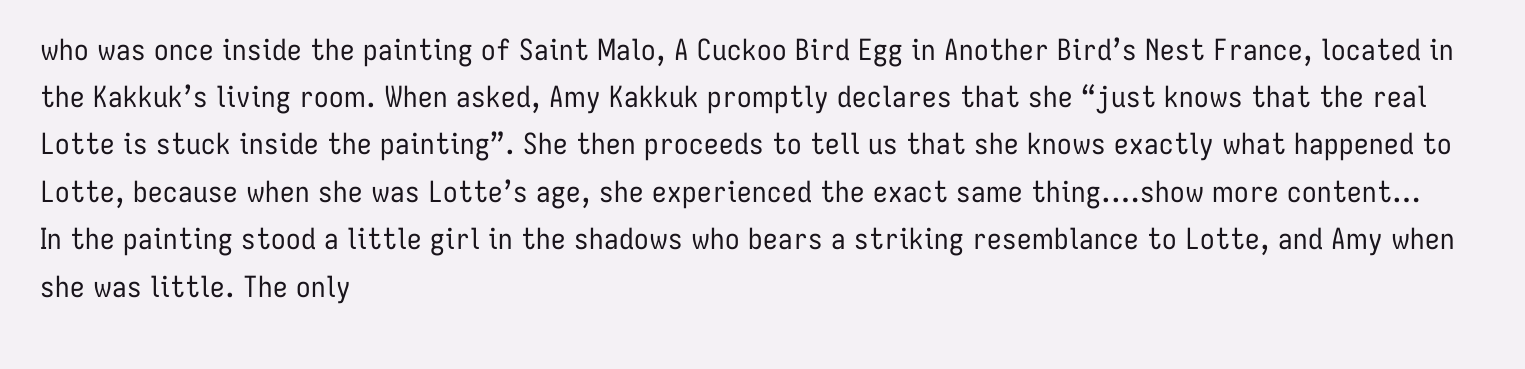who was once inside the painting of Saint Malo, A Cuckoo Bird Egg in Another Bird’s Nest France, located in the Kakkuk’s living room. When asked, Amy Kakkuk promptly declares that she “just knows that the real Lotte is stuck inside the painting”. She then proceeds to tell us that she knows exactly what happened to Lotte, because when she was Lotte’s age, she experienced the exact same thing.…show more content…
In the painting stood a little girl in the shadows who bears a striking resemblance to Lotte, and Amy when she was little. The only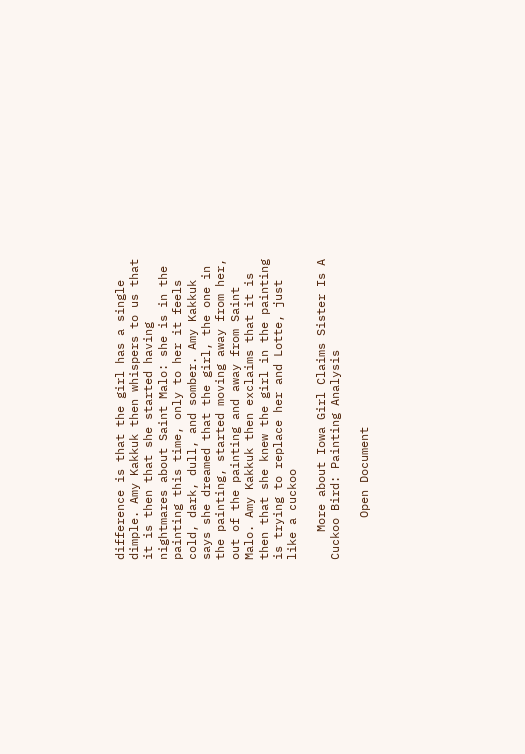difference is that the girl has a single dimple. Amy Kakkuk then whispers to us that it is then that she started having nightmares about Saint Malo: she is in the painting this time, only to her it feels cold, dark, dull, and somber. Amy Kakkuk says she dreamed that the girl, the one in the painting, started moving away from her, out of the painting and away from Saint Malo. Amy Kakkuk then exclaims that it is then that she knew the girl in the painting is trying to replace her and Lotte, just like a cuckoo

    More about Iowa Girl Claims Sister Is A Cuckoo Bird: Painting Analysis

      Open Document